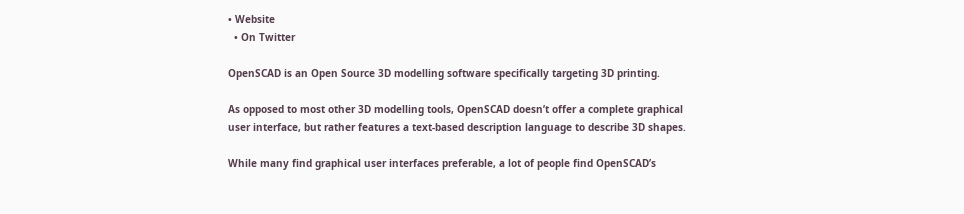• Website
  • On Twitter

OpenSCAD is an Open Source 3D modelling software specifically targeting 3D printing.

As opposed to most other 3D modelling tools, OpenSCAD doesn’t offer a complete graphical user interface, but rather features a text-based description language to describe 3D shapes.

While many find graphical user interfaces preferable, a lot of people find OpenSCAD’s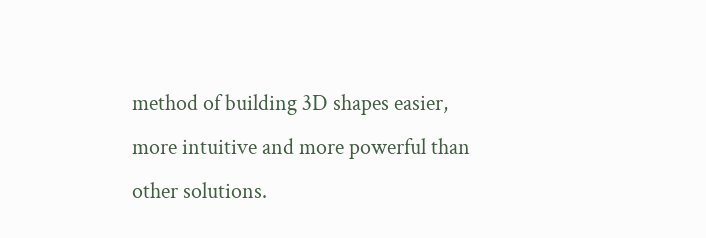method of building 3D shapes easier, more intuitive and more powerful than other solutions.